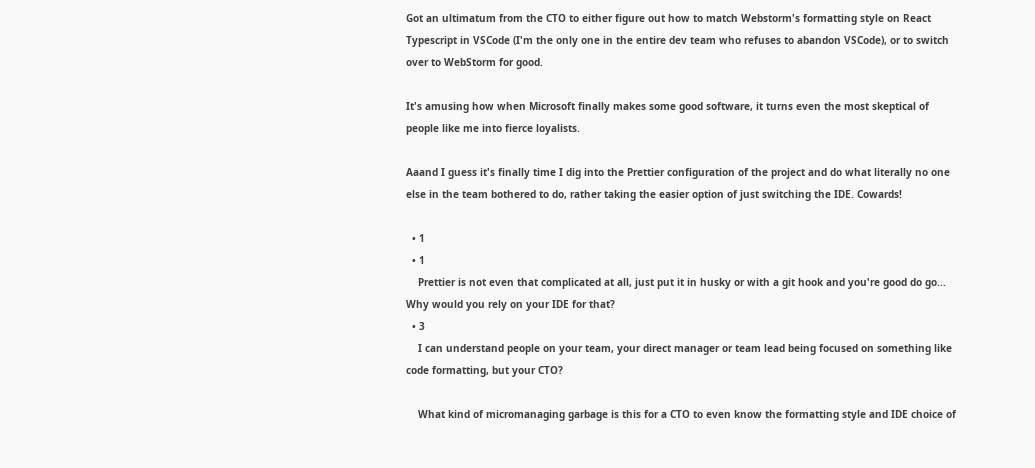Got an ultimatum from the CTO to either figure out how to match Webstorm's formatting style on React Typescript in VSCode (I'm the only one in the entire dev team who refuses to abandon VSCode), or to switch over to WebStorm for good.

It's amusing how when Microsoft finally makes some good software, it turns even the most skeptical of people like me into fierce loyalists.

Aaand I guess it's finally time I dig into the Prettier configuration of the project and do what literally no one else in the team bothered to do, rather taking the easier option of just switching the IDE. Cowards!

  • 1
  • 1
    Prettier is not even that complicated at all, just put it in husky or with a git hook and you're good do go... Why would you rely on your IDE for that?
  • 3
    I can understand people on your team, your direct manager or team lead being focused on something like code formatting, but your CTO?

    What kind of micromanaging garbage is this for a CTO to even know the formatting style and IDE choice of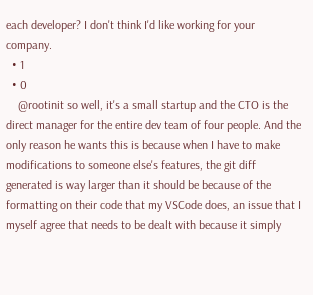each developer? I don't think I'd like working for your company.
  • 1
  • 0
    @rootinit so well, it's a small startup and the CTO is the direct manager for the entire dev team of four people. And the only reason he wants this is because when I have to make modifications to someone else's features, the git diff generated is way larger than it should be because of the formatting on their code that my VSCode does, an issue that I myself agree that needs to be dealt with because it simply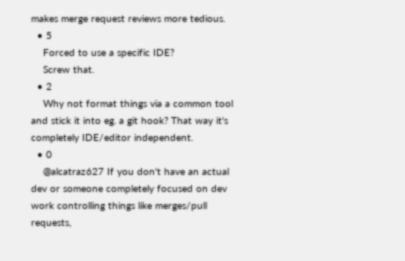makes merge request reviews more tedious.
  • 5
    Forced to use a specific IDE?
    Screw that.
  • 2
    Why not format things via a common tool and stick it into eg. a git hook? That way it's completely IDE/editor independent.
  • 0
    @alcatraz627 If you don't have an actual dev or someone completely focused on dev work controlling things like merges/pull requests,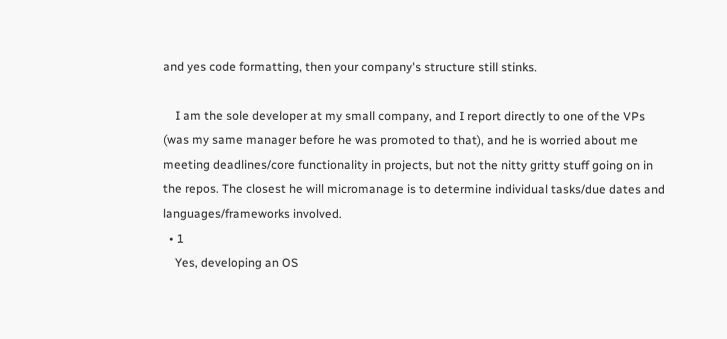and yes code formatting, then your company's structure still stinks.

    I am the sole developer at my small company, and I report directly to one of the VPs (was my same manager before he was promoted to that), and he is worried about me meeting deadlines/core functionality in projects, but not the nitty gritty stuff going on in the repos. The closest he will micromanage is to determine individual tasks/due dates and languages/frameworks involved.
  • 1
    Yes, developing an OS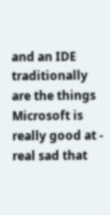and an IDE traditionally are the things Microsoft is really good at - real sad that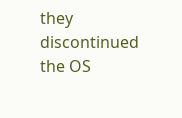they discontinued the OS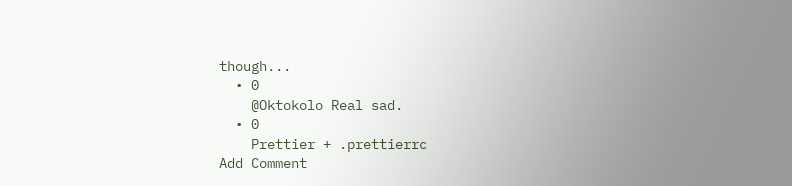though...
  • 0
    @Oktokolo Real sad.
  • 0
    Prettier + .prettierrc
Add Comment